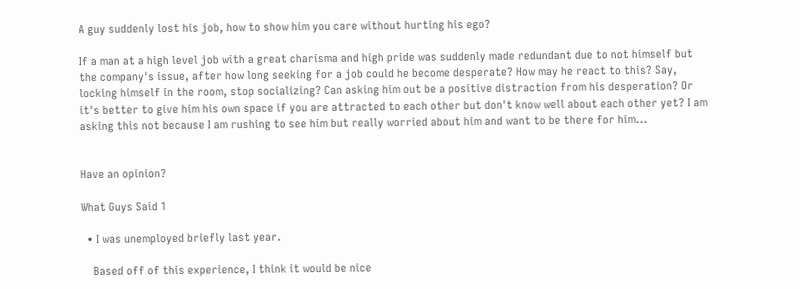A guy suddenly lost his job, how to show him you care without hurting his ego?

If a man at a high level job with a great charisma and high pride was suddenly made redundant due to not himself but the company's issue, after how long seeking for a job could he become desperate? How may he react to this? Say, locking himself in the room, stop socializing? Can asking him out be a positive distraction from his desperation? Or it's better to give him his own space if you are attracted to each other but don't know well about each other yet? I am asking this not because I am rushing to see him but really worried about him and want to be there for him...


Have an opinion?

What Guys Said 1

  • I was unemployed briefly last year.

    Based off of this experience, I think it would be nice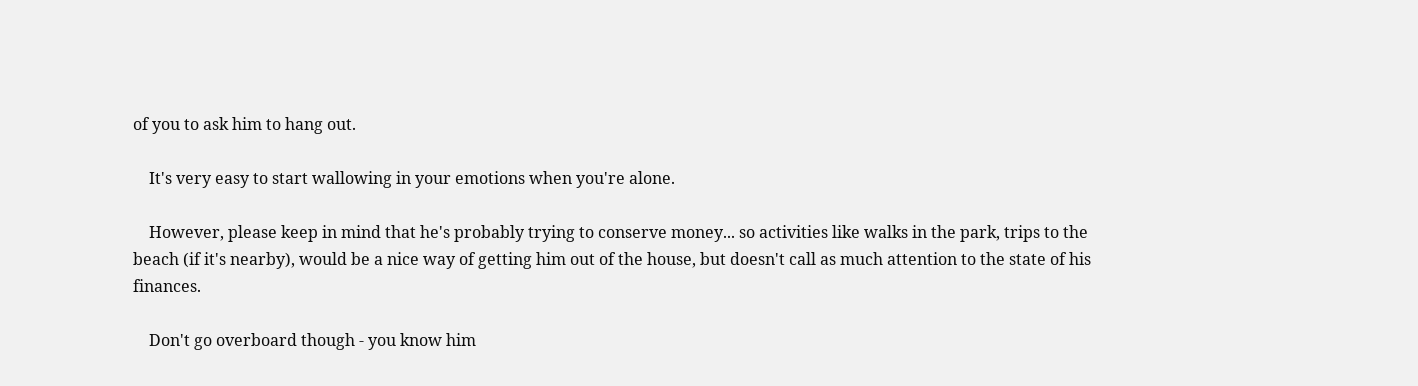of you to ask him to hang out.

    It's very easy to start wallowing in your emotions when you're alone.

    However, please keep in mind that he's probably trying to conserve money... so activities like walks in the park, trips to the beach (if it's nearby), would be a nice way of getting him out of the house, but doesn't call as much attention to the state of his finances.

    Don't go overboard though - you know him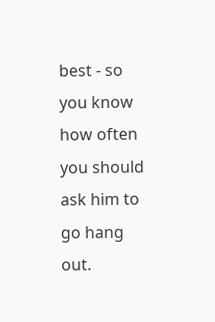best - so you know how often you should ask him to go hang out.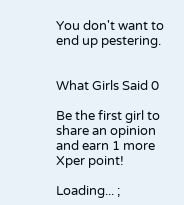You don't want to end up pestering.


What Girls Said 0

Be the first girl to share an opinion
and earn 1 more Xper point!

Loading... ;